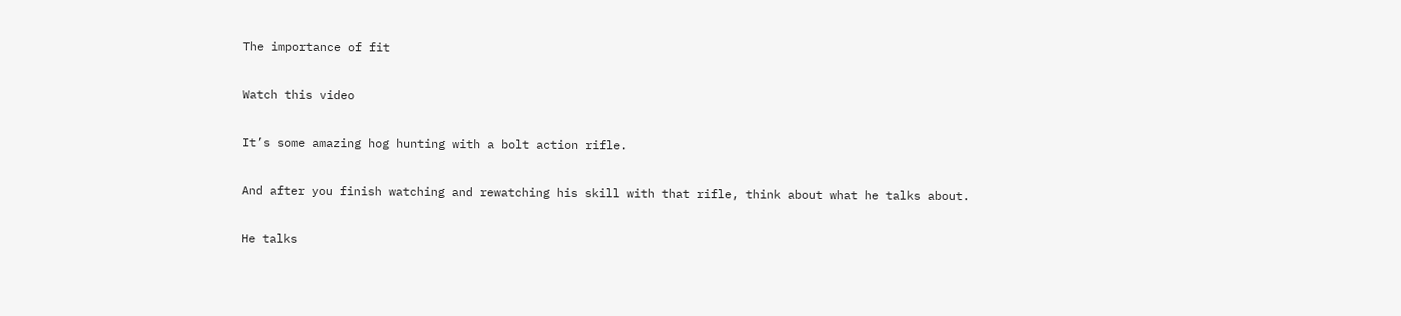The importance of fit

Watch this video

It’s some amazing hog hunting with a bolt action rifle.

And after you finish watching and rewatching his skill with that rifle, think about what he talks about.

He talks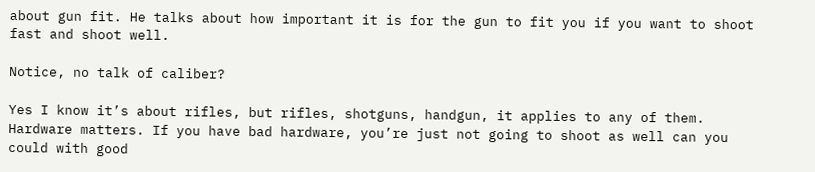about gun fit. He talks about how important it is for the gun to fit you if you want to shoot fast and shoot well.

Notice, no talk of caliber?

Yes I know it’s about rifles, but rifles, shotguns, handgun, it applies to any of them. Hardware matters. If you have bad hardware, you’re just not going to shoot as well can you could with good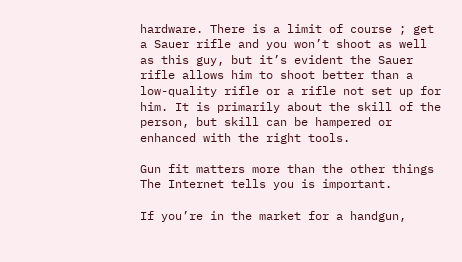hardware. There is a limit of course ; get a Sauer rifle and you won’t shoot as well as this guy, but it’s evident the Sauer rifle allows him to shoot better than a low-quality rifle or a rifle not set up for him. It is primarily about the skill of the person, but skill can be hampered or enhanced with the right tools.

Gun fit matters more than the other things The Internet tells you is important.

If you’re in the market for a handgun,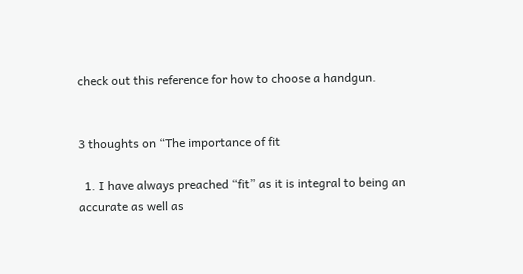check out this reference for how to choose a handgun.


3 thoughts on “The importance of fit

  1. I have always preached “fit” as it is integral to being an accurate as well as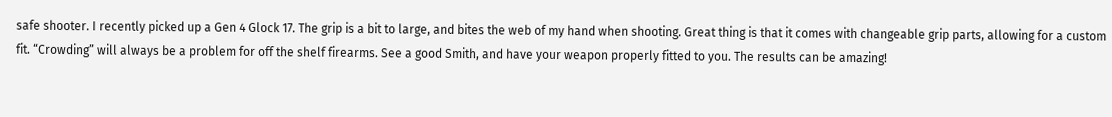safe shooter. I recently picked up a Gen 4 Glock 17. The grip is a bit to large, and bites the web of my hand when shooting. Great thing is that it comes with changeable grip parts, allowing for a custom fit. “Crowding” will always be a problem for off the shelf firearms. See a good Smith, and have your weapon properly fitted to you. The results can be amazing!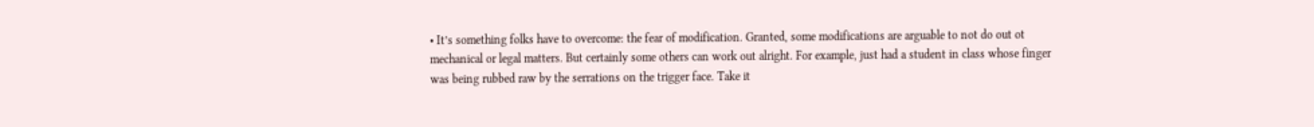• It’s something folks have to overcome: the fear of modification. Granted, some modifications are arguable to not do out ot mechanical or legal matters. But certainly some others can work out alright. For example, just had a student in class whose finger was being rubbed raw by the serrations on the trigger face. Take it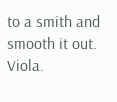to a smith and smooth it out. Viola.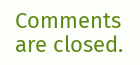Comments are closed.